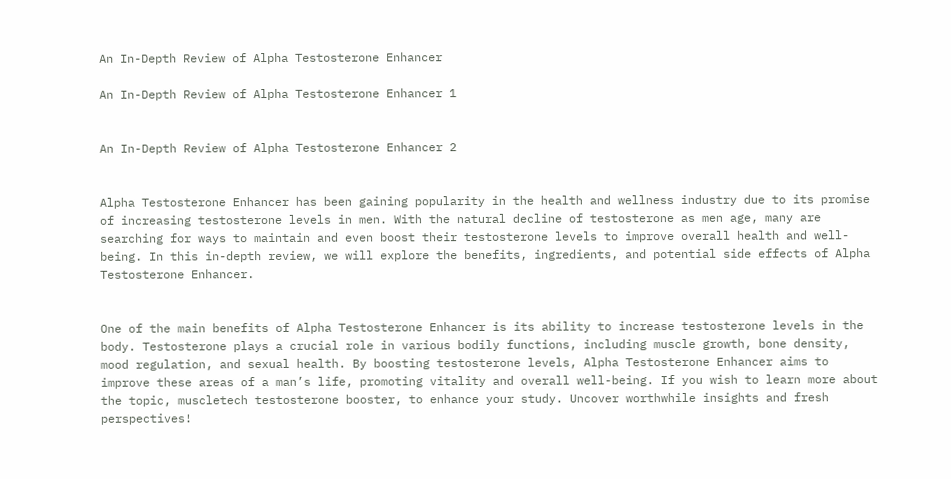An In-Depth Review of Alpha Testosterone Enhancer

An In-Depth Review of Alpha Testosterone Enhancer 1


An In-Depth Review of Alpha Testosterone Enhancer 2


Alpha Testosterone Enhancer has been gaining popularity in the health and wellness industry due to its promise of increasing testosterone levels in men. With the natural decline of testosterone as men age, many are searching for ways to maintain and even boost their testosterone levels to improve overall health and well-being. In this in-depth review, we will explore the benefits, ingredients, and potential side effects of Alpha Testosterone Enhancer.


One of the main benefits of Alpha Testosterone Enhancer is its ability to increase testosterone levels in the body. Testosterone plays a crucial role in various bodily functions, including muscle growth, bone density, mood regulation, and sexual health. By boosting testosterone levels, Alpha Testosterone Enhancer aims to improve these areas of a man’s life, promoting vitality and overall well-being. If you wish to learn more about the topic, muscletech testosterone booster, to enhance your study. Uncover worthwhile insights and fresh perspectives!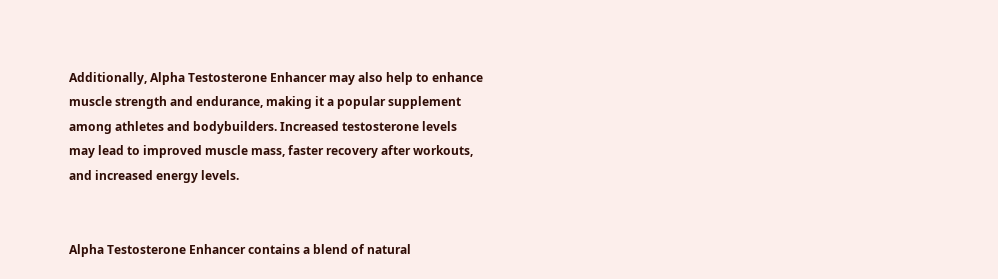Additionally, Alpha Testosterone Enhancer may also help to enhance muscle strength and endurance, making it a popular supplement among athletes and bodybuilders. Increased testosterone levels may lead to improved muscle mass, faster recovery after workouts, and increased energy levels.


Alpha Testosterone Enhancer contains a blend of natural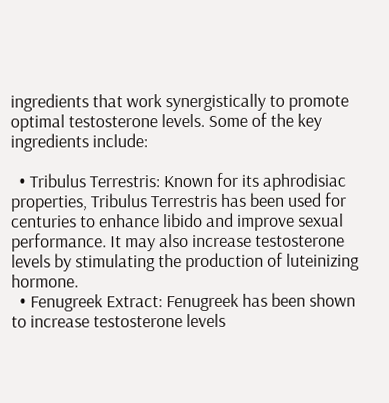ingredients that work synergistically to promote optimal testosterone levels. Some of the key ingredients include:

  • Tribulus Terrestris: Known for its aphrodisiac properties, Tribulus Terrestris has been used for centuries to enhance libido and improve sexual performance. It may also increase testosterone levels by stimulating the production of luteinizing hormone.
  • Fenugreek Extract: Fenugreek has been shown to increase testosterone levels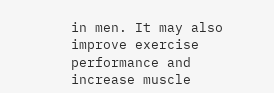in men. It may also improve exercise performance and increase muscle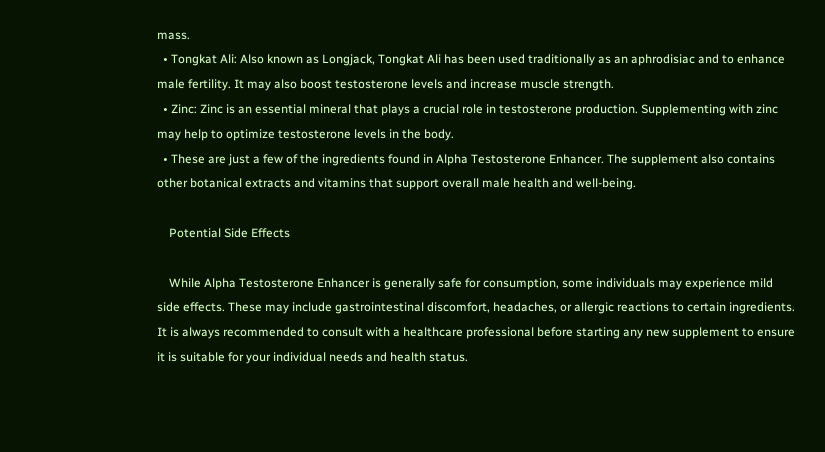mass.
  • Tongkat Ali: Also known as Longjack, Tongkat Ali has been used traditionally as an aphrodisiac and to enhance male fertility. It may also boost testosterone levels and increase muscle strength.
  • Zinc: Zinc is an essential mineral that plays a crucial role in testosterone production. Supplementing with zinc may help to optimize testosterone levels in the body.
  • These are just a few of the ingredients found in Alpha Testosterone Enhancer. The supplement also contains other botanical extracts and vitamins that support overall male health and well-being.

    Potential Side Effects

    While Alpha Testosterone Enhancer is generally safe for consumption, some individuals may experience mild side effects. These may include gastrointestinal discomfort, headaches, or allergic reactions to certain ingredients. It is always recommended to consult with a healthcare professional before starting any new supplement to ensure it is suitable for your individual needs and health status.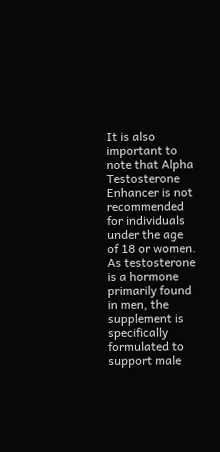It is also important to note that Alpha Testosterone Enhancer is not recommended for individuals under the age of 18 or women. As testosterone is a hormone primarily found in men, the supplement is specifically formulated to support male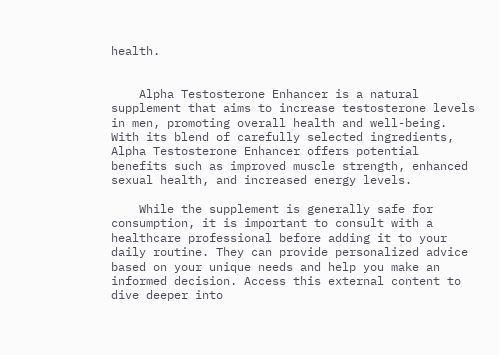health.


    Alpha Testosterone Enhancer is a natural supplement that aims to increase testosterone levels in men, promoting overall health and well-being. With its blend of carefully selected ingredients, Alpha Testosterone Enhancer offers potential benefits such as improved muscle strength, enhanced sexual health, and increased energy levels.

    While the supplement is generally safe for consumption, it is important to consult with a healthcare professional before adding it to your daily routine. They can provide personalized advice based on your unique needs and help you make an informed decision. Access this external content to dive deeper into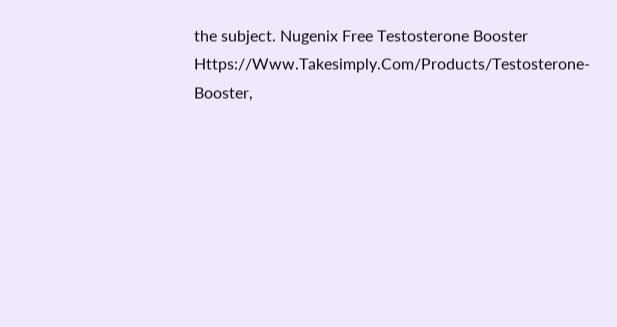the subject. Nugenix Free Testosterone Booster Https://Www.Takesimply.Com/Products/Testosterone-Booster,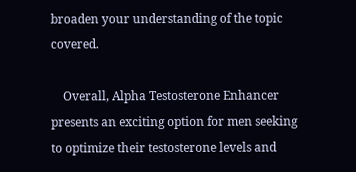broaden your understanding of the topic covered.

    Overall, Alpha Testosterone Enhancer presents an exciting option for men seeking to optimize their testosterone levels and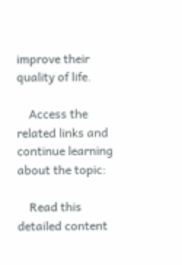improve their quality of life.

    Access the related links and continue learning about the topic:

    Read this detailed content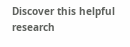Discover this helpful research